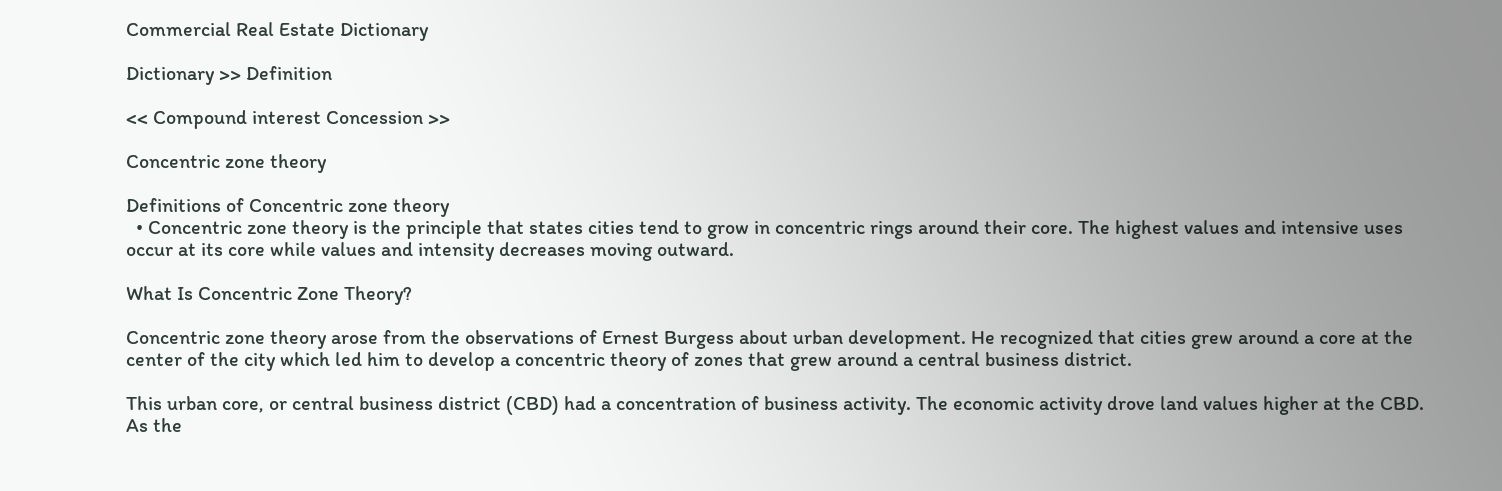Commercial Real Estate Dictionary

Dictionary >> Definition

<< Compound interest Concession >>

Concentric zone theory

Definitions of Concentric zone theory
  • Concentric zone theory is the principle that states cities tend to grow in concentric rings around their core. The highest values and intensive uses occur at its core while values and intensity decreases moving outward.

What Is Concentric Zone Theory?

Concentric zone theory arose from the observations of Ernest Burgess about urban development. He recognized that cities grew around a core at the center of the city which led him to develop a concentric theory of zones that grew around a central business district.

This urban core, or central business district (CBD) had a concentration of business activity. The economic activity drove land values higher at the CBD. As the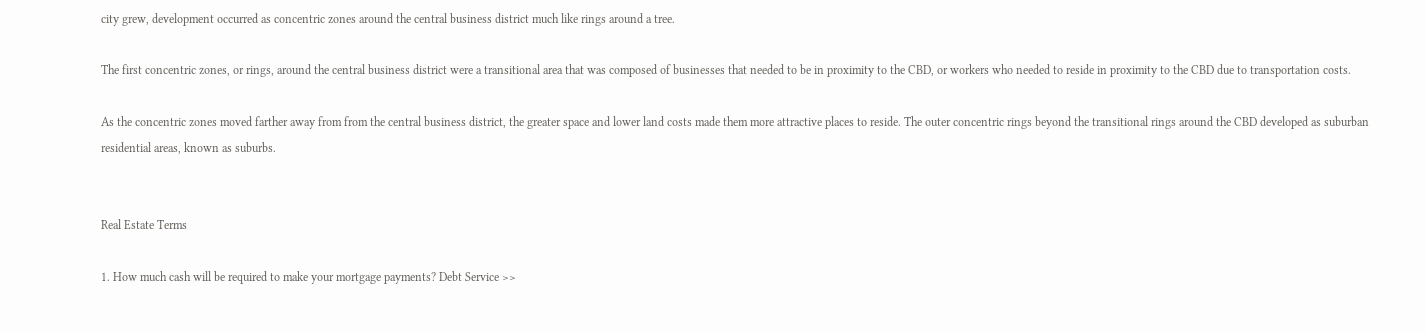city grew, development occurred as concentric zones around the central business district much like rings around a tree.

The first concentric zones, or rings, around the central business district were a transitional area that was composed of businesses that needed to be in proximity to the CBD, or workers who needed to reside in proximity to the CBD due to transportation costs.

As the concentric zones moved farther away from from the central business district, the greater space and lower land costs made them more attractive places to reside. The outer concentric rings beyond the transitional rings around the CBD developed as suburban residential areas, known as suburbs.


Real Estate Terms

1. How much cash will be required to make your mortgage payments? Debt Service >>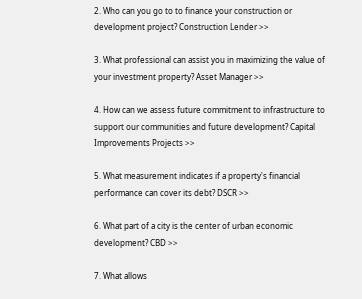2. Who can you go to to finance your construction or development project? Construction Lender >>

3. What professional can assist you in maximizing the value of your investment property? Asset Manager >>

4. How can we assess future commitment to infrastructure to support our communities and future development? Capital Improvements Projects >>

5. What measurement indicates if a property's financial performance can cover its debt? DSCR >>

6. What part of a city is the center of urban economic development? CBD >>

7. What allows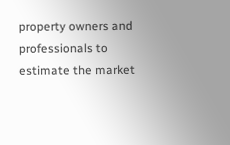property owners and professionals to estimate the market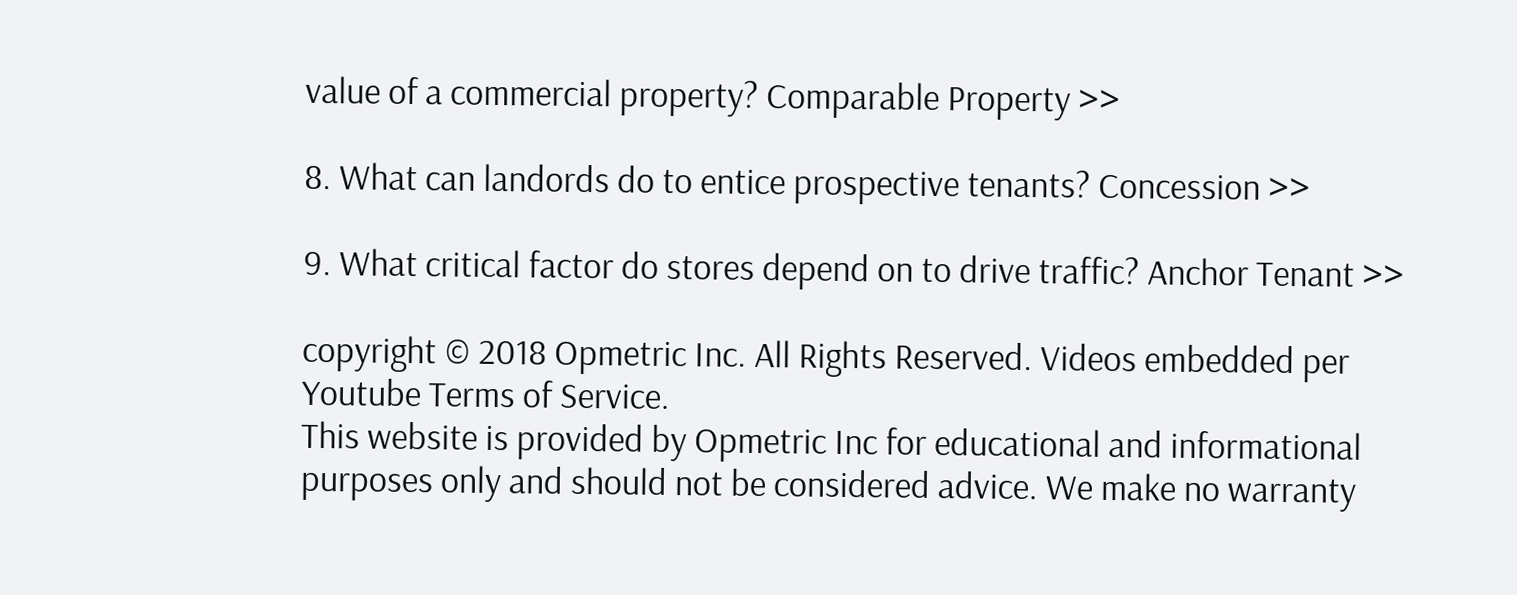value of a commercial property? Comparable Property >>

8. What can landords do to entice prospective tenants? Concession >>

9. What critical factor do stores depend on to drive traffic? Anchor Tenant >>

copyright © 2018 Opmetric Inc. All Rights Reserved. Videos embedded per Youtube Terms of Service.
This website is provided by Opmetric Inc for educational and informational purposes only and should not be considered advice. We make no warranty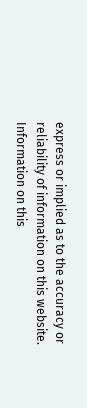express or implied as to the accuracy or reliability of information on this website. Information on this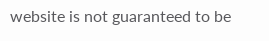website is not guaranteed to be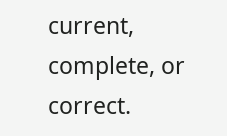current, complete, or correct.